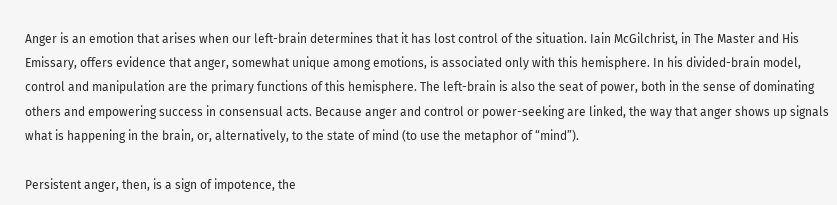Anger is an emotion that arises when our left-brain determines that it has lost control of the situation. Iain McGilchrist, in The Master and His Emissary, offers evidence that anger, somewhat unique among emotions, is associated only with this hemisphere. In his divided-brain model, control and manipulation are the primary functions of this hemisphere. The left-brain is also the seat of power, both in the sense of dominating others and empowering success in consensual acts. Because anger and control or power-seeking are linked, the way that anger shows up signals what is happening in the brain, or, alternatively, to the state of mind (to use the metaphor of “mind”).

Persistent anger, then, is a sign of impotence, the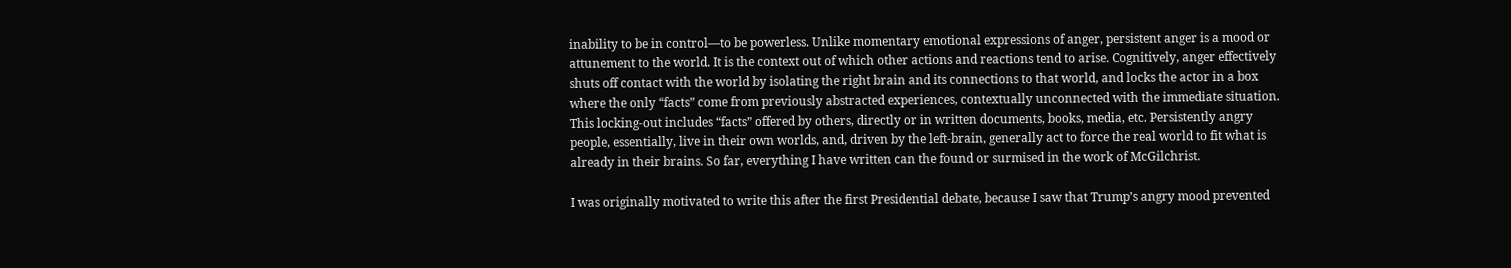inability to be in control—to be powerless. Unlike momentary emotional expressions of anger, persistent anger is a mood or attunement to the world. It is the context out of which other actions and reactions tend to arise. Cognitively, anger effectively shuts off contact with the world by isolating the right brain and its connections to that world, and locks the actor in a box where the only “facts” come from previously abstracted experiences, contextually unconnected with the immediate situation. This locking-out includes “facts” offered by others, directly or in written documents, books, media, etc. Persistently angry people, essentially, live in their own worlds, and, driven by the left-brain, generally act to force the real world to fit what is already in their brains. So far, everything I have written can the found or surmised in the work of McGilchrist.

I was originally motivated to write this after the first Presidential debate, because I saw that Trump’s angry mood prevented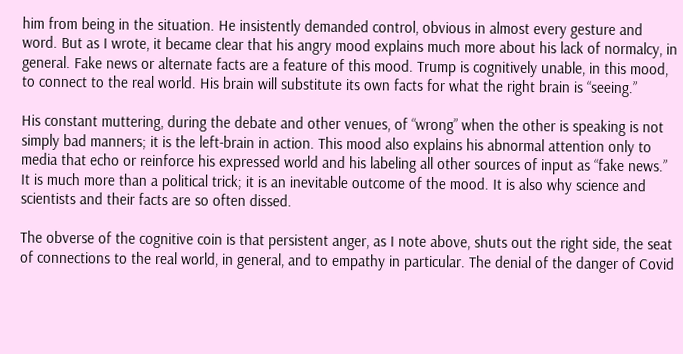him from being in the situation. He insistently demanded control, obvious in almost every gesture and word. But as I wrote, it became clear that his angry mood explains much more about his lack of normalcy, in general. Fake news or alternate facts are a feature of this mood. Trump is cognitively unable, in this mood, to connect to the real world. His brain will substitute its own facts for what the right brain is “seeing.”

His constant muttering, during the debate and other venues, of “wrong” when the other is speaking is not simply bad manners; it is the left-brain in action. This mood also explains his abnormal attention only to media that echo or reinforce his expressed world and his labeling all other sources of input as “fake news.” It is much more than a political trick; it is an inevitable outcome of the mood. It is also why science and scientists and their facts are so often dissed.

The obverse of the cognitive coin is that persistent anger, as I note above, shuts out the right side, the seat of connections to the real world, in general, and to empathy in particular. The denial of the danger of Covid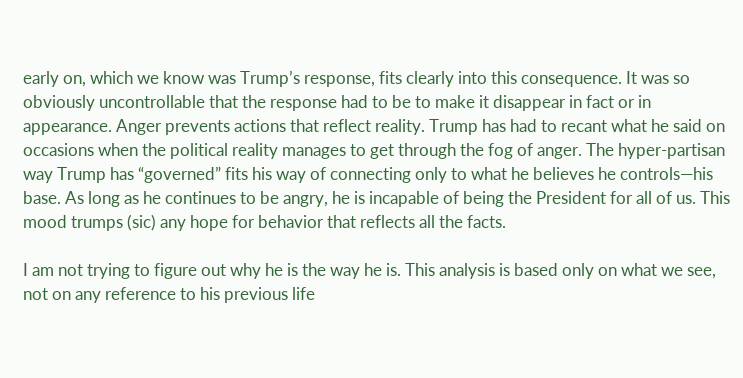early on, which we know was Trump’s response, fits clearly into this consequence. It was so obviously uncontrollable that the response had to be to make it disappear in fact or in appearance. Anger prevents actions that reflect reality. Trump has had to recant what he said on occasions when the political reality manages to get through the fog of anger. The hyper-partisan way Trump has “governed” fits his way of connecting only to what he believes he controls—his base. As long as he continues to be angry, he is incapable of being the President for all of us. This mood trumps (sic) any hope for behavior that reflects all the facts.

I am not trying to figure out why he is the way he is. This analysis is based only on what we see, not on any reference to his previous life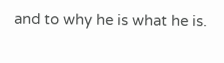and to why he is what he is.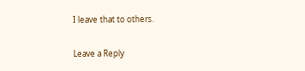I leave that to others.

Leave a Reply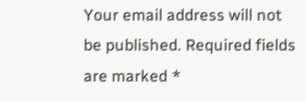Your email address will not be published. Required fields are marked *